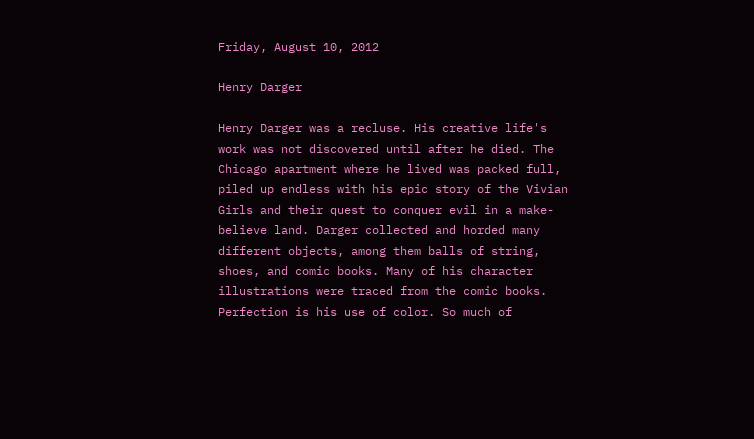Friday, August 10, 2012

Henry Darger

Henry Darger was a recluse. His creative life's work was not discovered until after he died. The Chicago apartment where he lived was packed full, piled up endless with his epic story of the Vivian Girls and their quest to conquer evil in a make-believe land. Darger collected and horded many different objects, among them balls of string, shoes, and comic books. Many of his character illustrations were traced from the comic books. Perfection is his use of color. So much of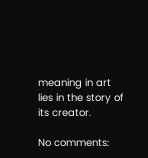meaning in art lies in the story of its creator.

No comments: